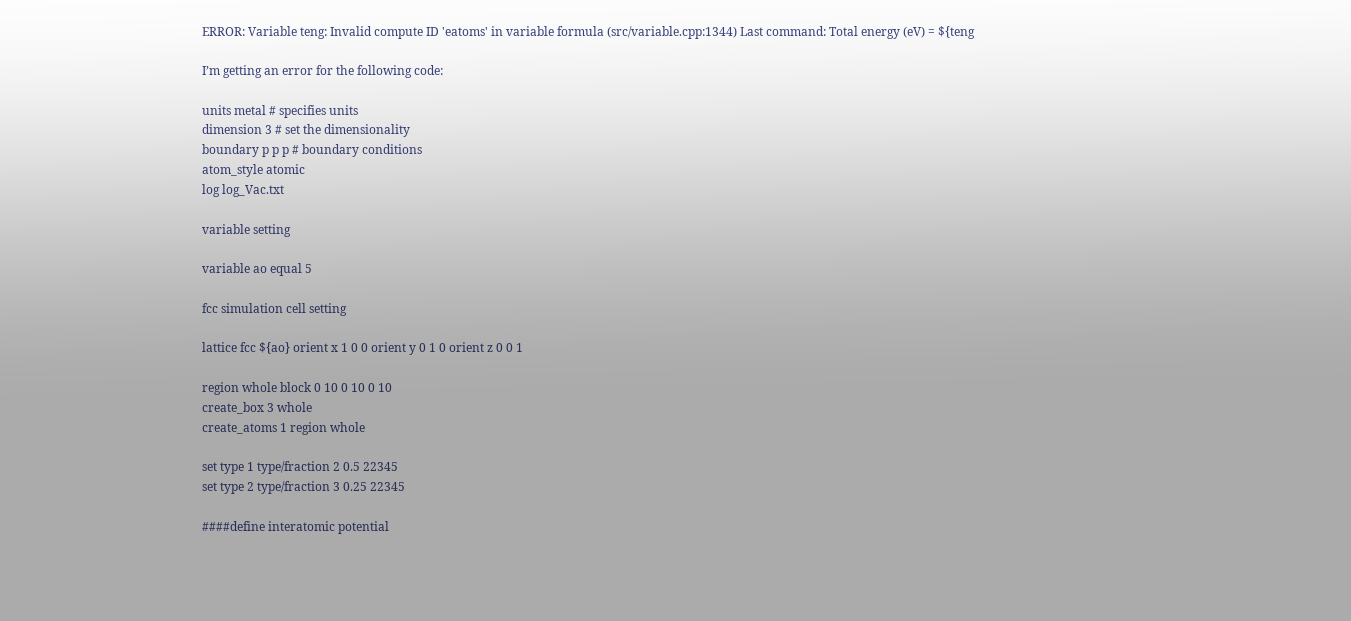ERROR: Variable teng: Invalid compute ID 'eatoms' in variable formula (src/variable.cpp:1344) Last command: Total energy (eV) = ${teng

I’m getting an error for the following code:

units metal # specifies units
dimension 3 # set the dimensionality
boundary p p p # boundary conditions
atom_style atomic
log log_Vac.txt

variable setting

variable ao equal 5

fcc simulation cell setting

lattice fcc ${ao} orient x 1 0 0 orient y 0 1 0 orient z 0 0 1

region whole block 0 10 0 10 0 10
create_box 3 whole
create_atoms 1 region whole

set type 1 type/fraction 2 0.5 22345
set type 2 type/fraction 3 0.25 22345

####define interatomic potential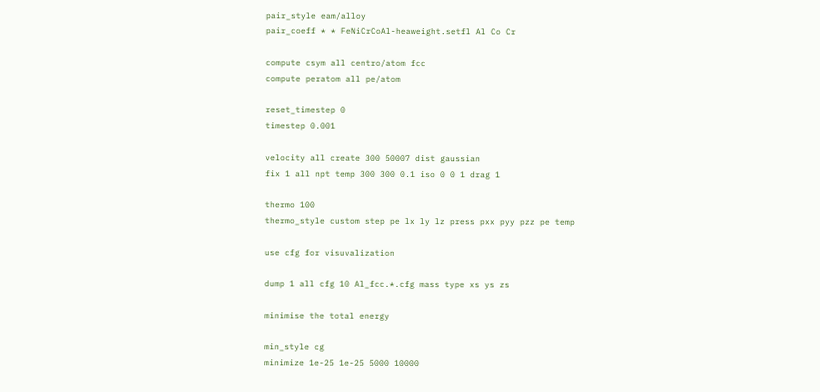pair_style eam/alloy
pair_coeff * * FeNiCrCoAl-heaweight.setfl Al Co Cr

compute csym all centro/atom fcc
compute peratom all pe/atom

reset_timestep 0
timestep 0.001

velocity all create 300 50007 dist gaussian
fix 1 all npt temp 300 300 0.1 iso 0 0 1 drag 1

thermo 100
thermo_style custom step pe lx ly lz press pxx pyy pzz pe temp

use cfg for visuvalization

dump 1 all cfg 10 Al_fcc.*.cfg mass type xs ys zs

minimise the total energy

min_style cg
minimize 1e-25 1e-25 5000 10000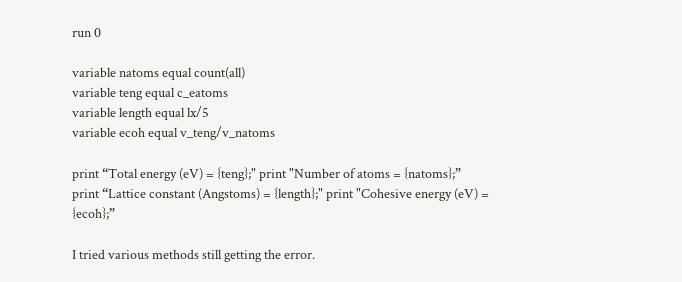run 0

variable natoms equal count(all)
variable teng equal c_eatoms
variable length equal lx/5
variable ecoh equal v_teng/v_natoms

print “Total energy (eV) = {teng};" print "Number of atoms = {natoms};”
print “Lattice constant (Angstoms) = {length};" print "Cohesive energy (eV) = {ecoh};”

I tried various methods still getting the error.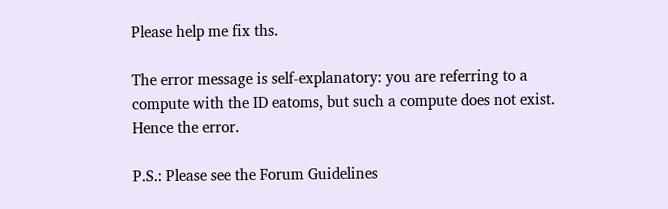Please help me fix ths.

The error message is self-explanatory: you are referring to a compute with the ID eatoms, but such a compute does not exist. Hence the error.

P.S.: Please see the Forum Guidelines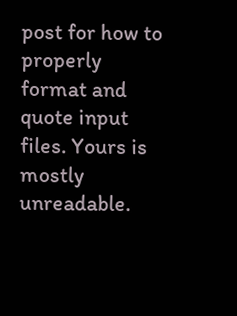post for how to properly format and quote input files. Yours is mostly unreadable.